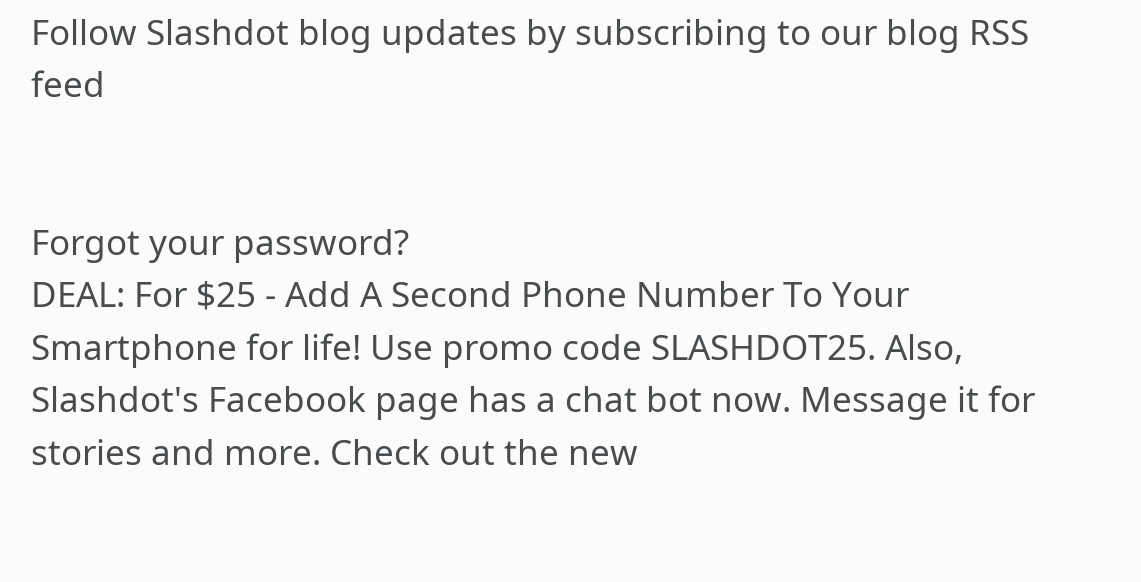Follow Slashdot blog updates by subscribing to our blog RSS feed


Forgot your password?
DEAL: For $25 - Add A Second Phone Number To Your Smartphone for life! Use promo code SLASHDOT25. Also, Slashdot's Facebook page has a chat bot now. Message it for stories and more. Check out the new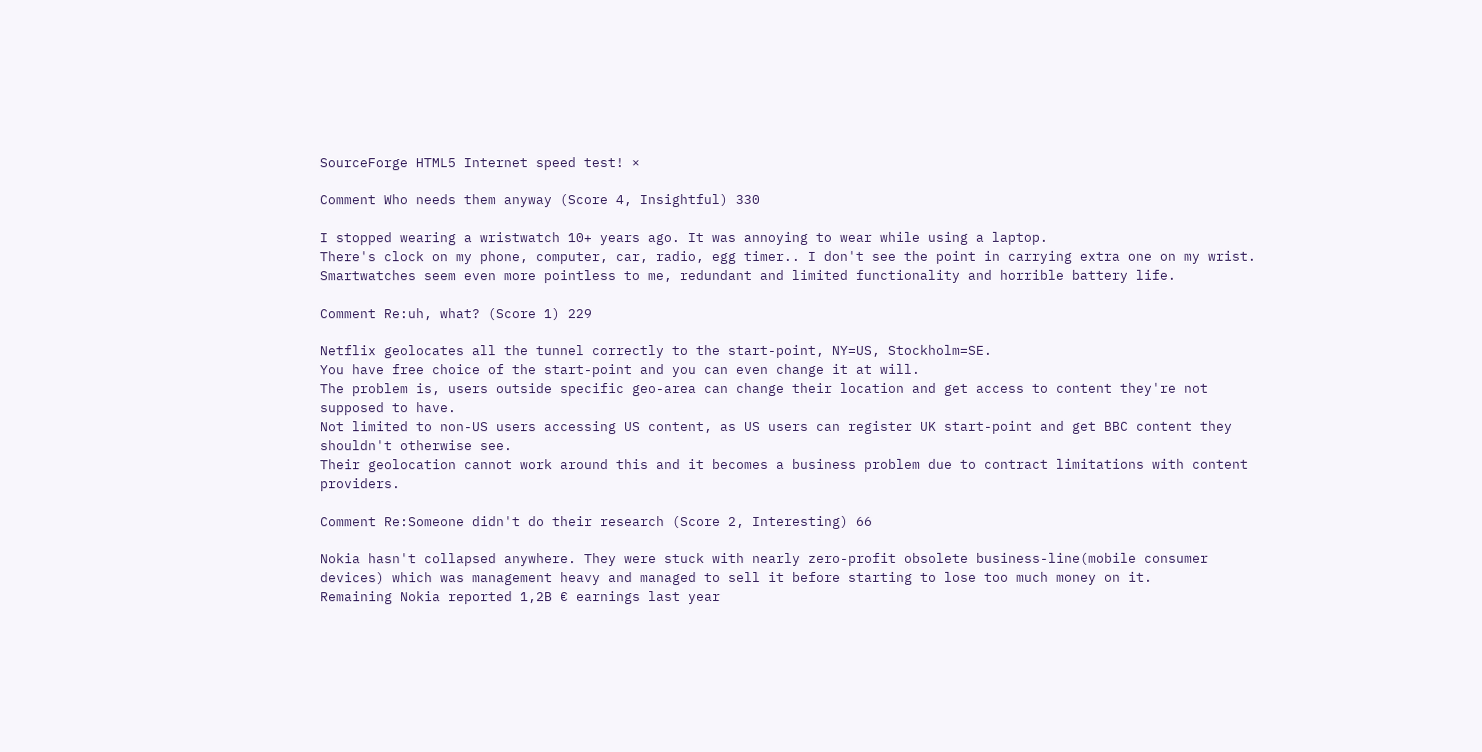SourceForge HTML5 Internet speed test! ×

Comment Who needs them anyway (Score 4, Insightful) 330

I stopped wearing a wristwatch 10+ years ago. It was annoying to wear while using a laptop.
There's clock on my phone, computer, car, radio, egg timer.. I don't see the point in carrying extra one on my wrist.
Smartwatches seem even more pointless to me, redundant and limited functionality and horrible battery life.

Comment Re:uh, what? (Score 1) 229

Netflix geolocates all the tunnel correctly to the start-point, NY=US, Stockholm=SE.
You have free choice of the start-point and you can even change it at will.
The problem is, users outside specific geo-area can change their location and get access to content they're not supposed to have.
Not limited to non-US users accessing US content, as US users can register UK start-point and get BBC content they shouldn't otherwise see.
Their geolocation cannot work around this and it becomes a business problem due to contract limitations with content providers.

Comment Re:Someone didn't do their research (Score 2, Interesting) 66

Nokia hasn't collapsed anywhere. They were stuck with nearly zero-profit obsolete business-line(mobile consumer devices) which was management heavy and managed to sell it before starting to lose too much money on it.
Remaining Nokia reported 1,2B € earnings last year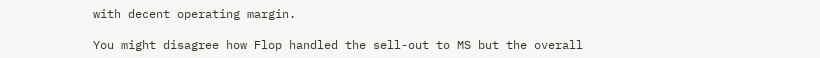with decent operating margin.

You might disagree how Flop handled the sell-out to MS but the overall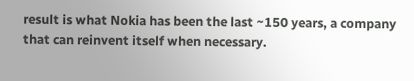result is what Nokia has been the last ~150 years, a company that can reinvent itself when necessary.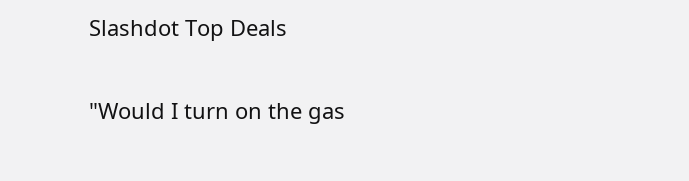Slashdot Top Deals

"Would I turn on the gas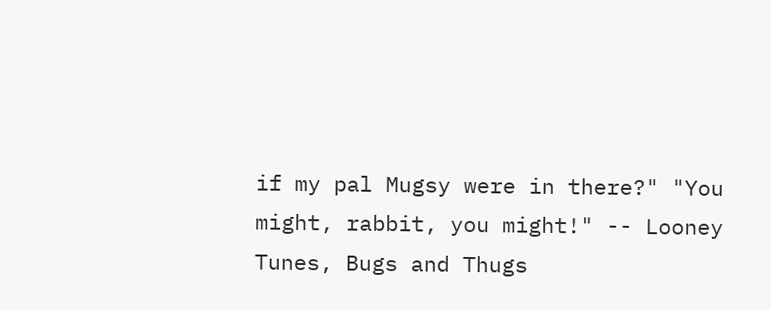if my pal Mugsy were in there?" "You might, rabbit, you might!" -- Looney Tunes, Bugs and Thugs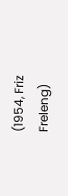(1954, Friz Freleng)